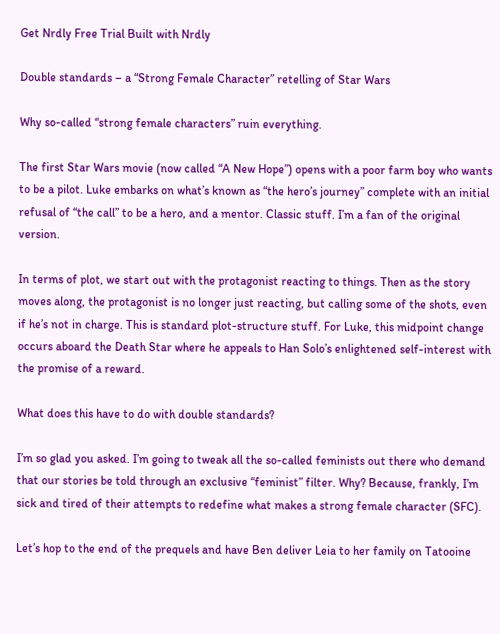Get Nrdly Free Trial Built with Nrdly

Double standards – a “Strong Female Character” retelling of Star Wars

Why so-called “strong female characters” ruin everything.

The first Star Wars movie (now called “A New Hope”) opens with a poor farm boy who wants to be a pilot. Luke embarks on what’s known as “the hero’s journey” complete with an initial refusal of “the call” to be a hero, and a mentor. Classic stuff. I’m a fan of the original version.

In terms of plot, we start out with the protagonist reacting to things. Then as the story moves along, the protagonist is no longer just reacting, but calling some of the shots, even if he’s not in charge. This is standard plot-structure stuff. For Luke, this midpoint change occurs aboard the Death Star where he appeals to Han Solo’s enlightened self-interest with the promise of a reward.

What does this have to do with double standards?

I’m so glad you asked. I’m going to tweak all the so-called feminists out there who demand that our stories be told through an exclusive “feminist” filter. Why? Because, frankly, I’m sick and tired of their attempts to redefine what makes a strong female character (SFC).

Let’s hop to the end of the prequels and have Ben deliver Leia to her family on Tatooine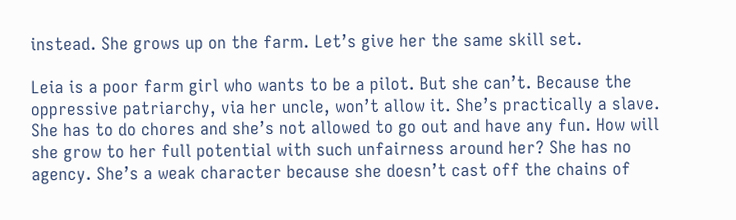instead. She grows up on the farm. Let’s give her the same skill set.

Leia is a poor farm girl who wants to be a pilot. But she can’t. Because the oppressive patriarchy, via her uncle, won’t allow it. She’s practically a slave. She has to do chores and she’s not allowed to go out and have any fun. How will she grow to her full potential with such unfairness around her? She has no agency. She’s a weak character because she doesn’t cast off the chains of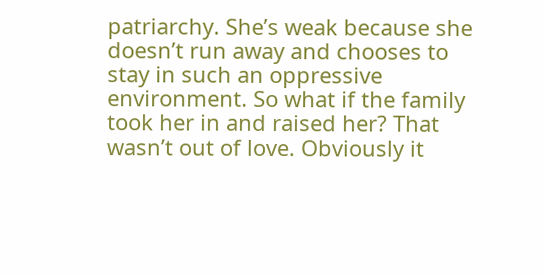patriarchy. She’s weak because she doesn’t run away and chooses to stay in such an oppressive environment. So what if the family took her in and raised her? That wasn’t out of love. Obviously it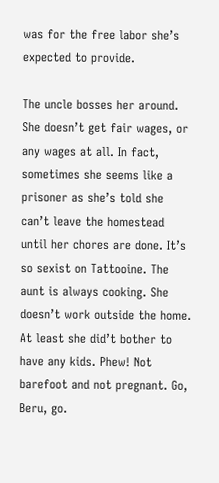was for the free labor she’s expected to provide.

The uncle bosses her around. She doesn’t get fair wages, or any wages at all. In fact, sometimes she seems like a prisoner as she’s told she can’t leave the homestead until her chores are done. It’s so sexist on Tattooine. The aunt is always cooking. She doesn’t work outside the home. At least she did’t bother to have any kids. Phew! Not barefoot and not pregnant. Go, Beru, go.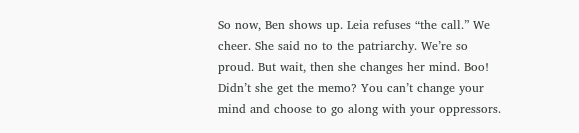So now, Ben shows up. Leia refuses “the call.” We cheer. She said no to the patriarchy. We’re so proud. But wait, then she changes her mind. Boo! Didn’t she get the memo? You can’t change your mind and choose to go along with your oppressors.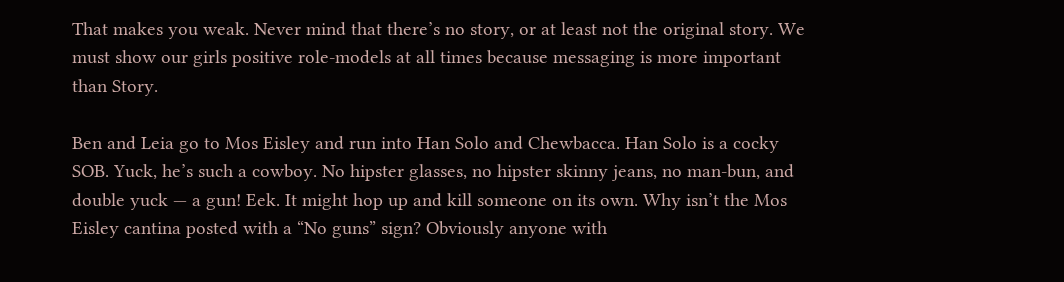That makes you weak. Never mind that there’s no story, or at least not the original story. We must show our girls positive role-models at all times because messaging is more important than Story.

Ben and Leia go to Mos Eisley and run into Han Solo and Chewbacca. Han Solo is a cocky SOB. Yuck, he’s such a cowboy. No hipster glasses, no hipster skinny jeans, no man-bun, and double yuck — a gun! Eek. It might hop up and kill someone on its own. Why isn’t the Mos Eisley cantina posted with a “No guns” sign? Obviously anyone with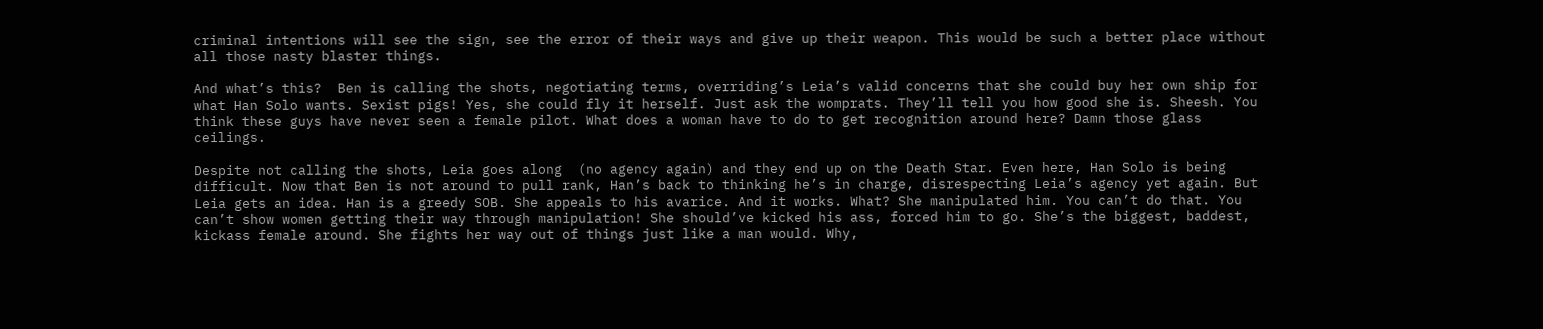criminal intentions will see the sign, see the error of their ways and give up their weapon. This would be such a better place without all those nasty blaster things.

And what’s this?  Ben is calling the shots, negotiating terms, overriding’s Leia’s valid concerns that she could buy her own ship for what Han Solo wants. Sexist pigs! Yes, she could fly it herself. Just ask the womprats. They’ll tell you how good she is. Sheesh. You think these guys have never seen a female pilot. What does a woman have to do to get recognition around here? Damn those glass ceilings.

Despite not calling the shots, Leia goes along  (no agency again) and they end up on the Death Star. Even here, Han Solo is being difficult. Now that Ben is not around to pull rank, Han’s back to thinking he’s in charge, disrespecting Leia’s agency yet again. But Leia gets an idea. Han is a greedy SOB. She appeals to his avarice. And it works. What? She manipulated him. You can’t do that. You can’t show women getting their way through manipulation! She should’ve kicked his ass, forced him to go. She’s the biggest, baddest, kickass female around. She fights her way out of things just like a man would. Why,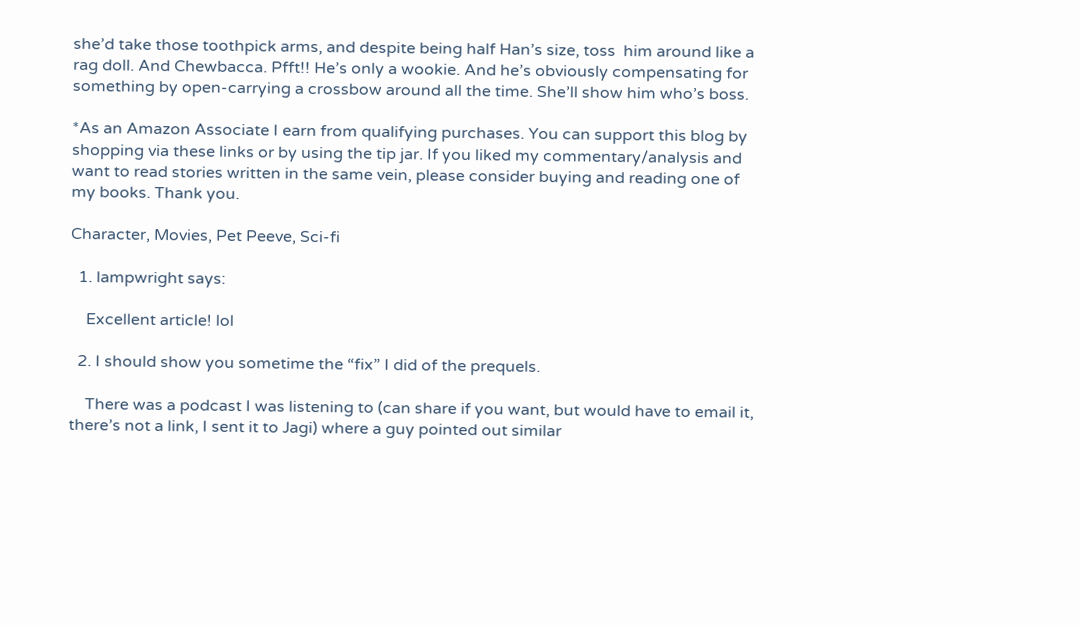she’d take those toothpick arms, and despite being half Han’s size, toss  him around like a rag doll. And Chewbacca. Pfft!! He’s only a wookie. And he’s obviously compensating for something by open-carrying a crossbow around all the time. She’ll show him who’s boss.

*As an Amazon Associate I earn from qualifying purchases. You can support this blog by shopping via these links or by using the tip jar. If you liked my commentary/analysis and want to read stories written in the same vein, please consider buying and reading one of my books. Thank you.

Character, Movies, Pet Peeve, Sci-fi

  1. lampwright says:

    Excellent article! lol

  2. I should show you sometime the “fix” I did of the prequels.

    There was a podcast I was listening to (can share if you want, but would have to email it, there’s not a link, I sent it to Jagi) where a guy pointed out similar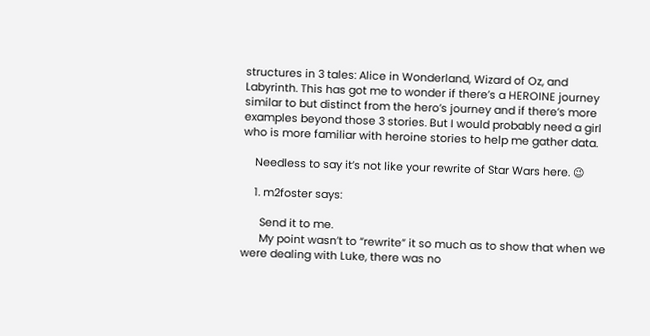structures in 3 tales: Alice in Wonderland, Wizard of Oz, and Labyrinth. This has got me to wonder if there’s a HEROINE journey similar to but distinct from the hero’s journey and if there’s more examples beyond those 3 stories. But I would probably need a girl who is more familiar with heroine stories to help me gather data.

    Needless to say it’s not like your rewrite of Star Wars here. 😉

    1. m2foster says:

      Send it to me.
      My point wasn’t to “rewrite” it so much as to show that when we were dealing with Luke, there was no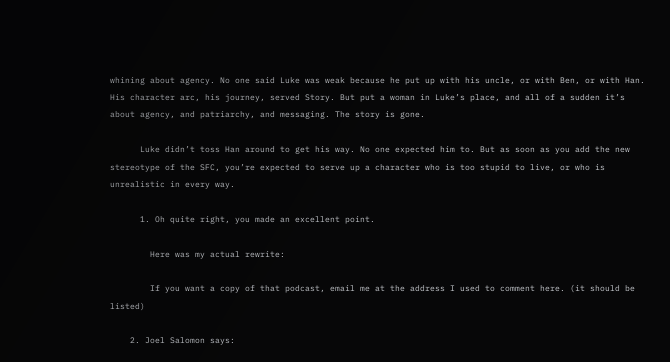whining about agency. No one said Luke was weak because he put up with his uncle, or with Ben, or with Han. His character arc, his journey, served Story. But put a woman in Luke’s place, and all of a sudden it’s about agency, and patriarchy, and messaging. The story is gone.

      Luke didn’t toss Han around to get his way. No one expected him to. But as soon as you add the new stereotype of the SFC, you’re expected to serve up a character who is too stupid to live, or who is unrealistic in every way.

      1. Oh quite right, you made an excellent point.

        Here was my actual rewrite:

        If you want a copy of that podcast, email me at the address I used to comment here. (it should be listed)

    2. Joel Salomon says: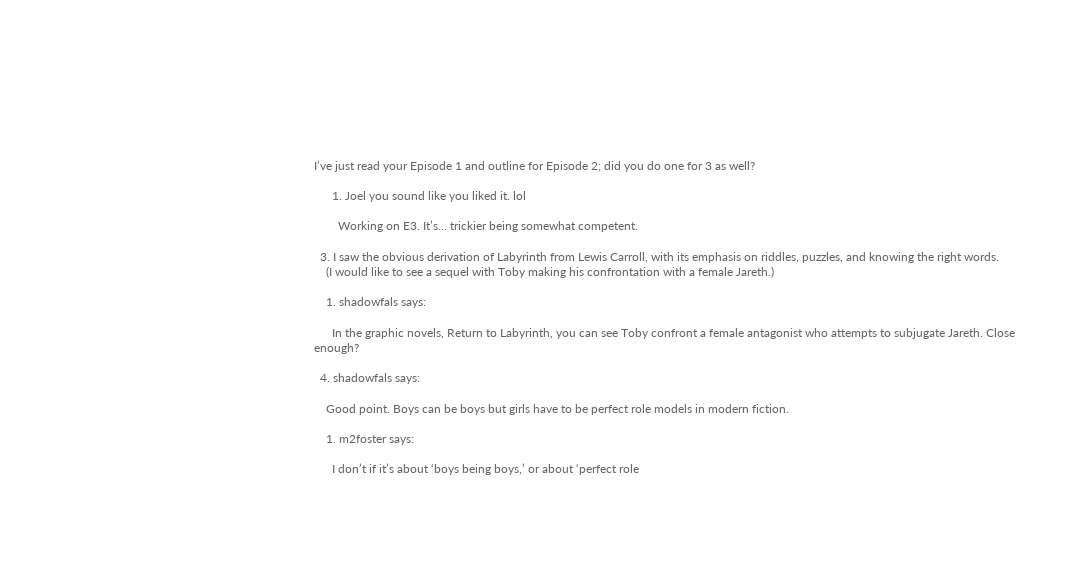I’ve just read your Episode 1 and outline for Episode 2; did you do one for 3 as well?

      1. Joel you sound like you liked it. lol

        Working on E3. It’s… trickier being somewhat competent.

  3. I saw the obvious derivation of Labyrinth from Lewis Carroll, with its emphasis on riddles, puzzles, and knowing the right words.
    (I would like to see a sequel with Toby making his confrontation with a female Jareth.)

    1. shadowfals says:

      In the graphic novels, Return to Labyrinth, you can see Toby confront a female antagonist who attempts to subjugate Jareth. Close enough?

  4. shadowfals says:

    Good point. Boys can be boys but girls have to be perfect role models in modern fiction.

    1. m2foster says:

      I don’t if it’s about ‘boys being boys,’ or about ‘perfect role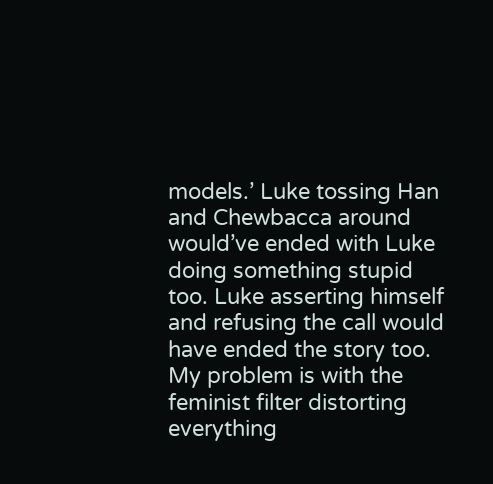models.’ Luke tossing Han and Chewbacca around would’ve ended with Luke doing something stupid too. Luke asserting himself and refusing the call would have ended the story too. My problem is with the feminist filter distorting everything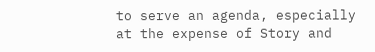to serve an agenda, especially at the expense of Story and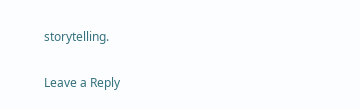storytelling.

Leave a Reply